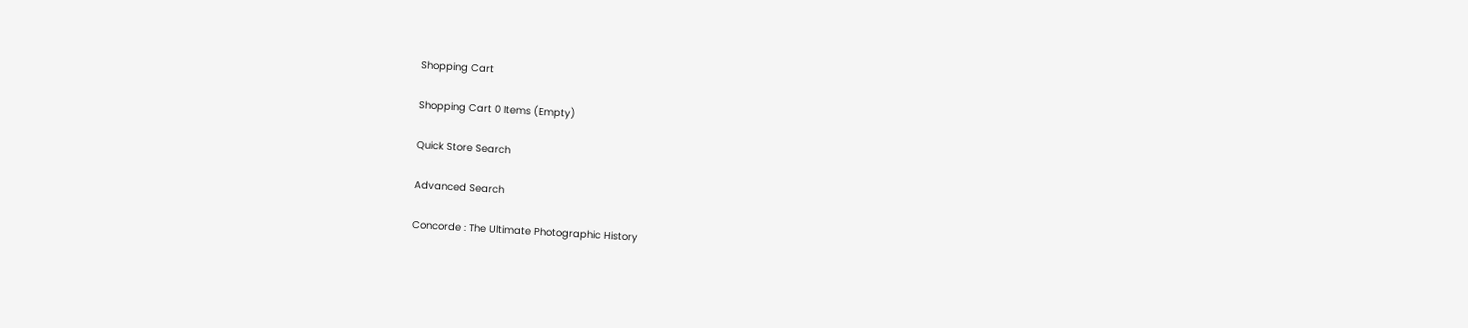Shopping Cart

Shopping Cart 0 Items (Empty)

Quick Store Search

Advanced Search

Concorde : The Ultimate Photographic History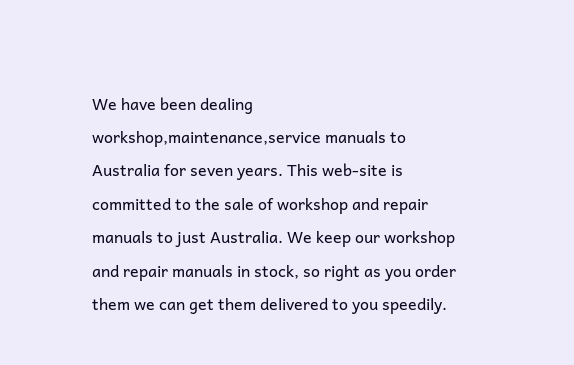We have been dealing workshop,maintenance,service manuals to Australia for seven years. This web-site is committed to the sale of workshop and repair manuals to just Australia. We keep our workshop and repair manuals in stock, so right as you order them we can get them delivered to you speedily.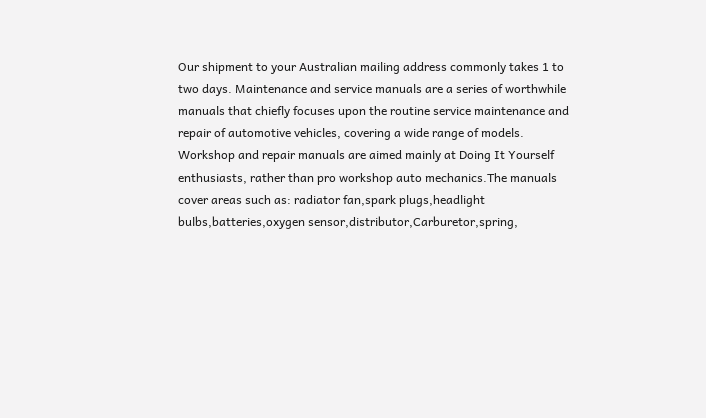Our shipment to your Australian mailing address commonly takes 1 to two days. Maintenance and service manuals are a series of worthwhile manuals that chiefly focuses upon the routine service maintenance and repair of automotive vehicles, covering a wide range of models. Workshop and repair manuals are aimed mainly at Doing It Yourself enthusiasts, rather than pro workshop auto mechanics.The manuals cover areas such as: radiator fan,spark plugs,headlight bulbs,batteries,oxygen sensor,distributor,Carburetor,spring,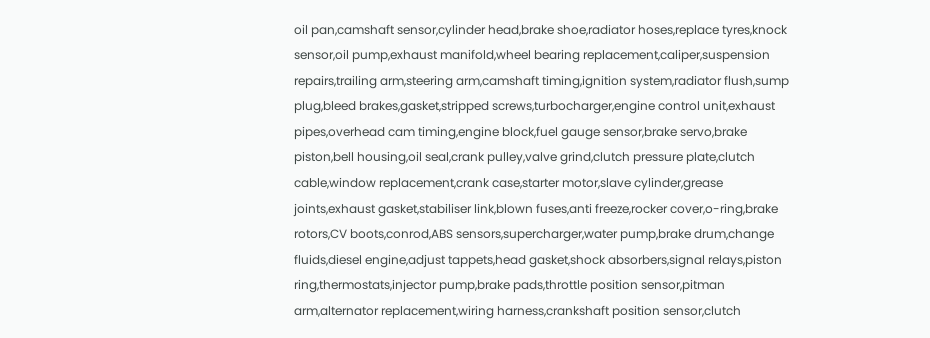oil pan,camshaft sensor,cylinder head,brake shoe,radiator hoses,replace tyres,knock sensor,oil pump,exhaust manifold,wheel bearing replacement,caliper,suspension repairs,trailing arm,steering arm,camshaft timing,ignition system,radiator flush,sump plug,bleed brakes,gasket,stripped screws,turbocharger,engine control unit,exhaust pipes,overhead cam timing,engine block,fuel gauge sensor,brake servo,brake piston,bell housing,oil seal,crank pulley,valve grind,clutch pressure plate,clutch cable,window replacement,crank case,starter motor,slave cylinder,grease joints,exhaust gasket,stabiliser link,blown fuses,anti freeze,rocker cover,o-ring,brake rotors,CV boots,conrod,ABS sensors,supercharger,water pump,brake drum,change fluids,diesel engine,adjust tappets,head gasket,shock absorbers,signal relays,piston ring,thermostats,injector pump,brake pads,throttle position sensor,pitman arm,alternator replacement,wiring harness,crankshaft position sensor,clutch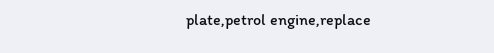plate,petrol engine,replace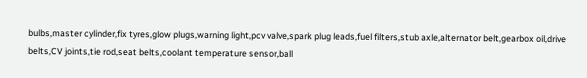bulbs,master cylinder,fix tyres,glow plugs,warning light,pcv valve,spark plug leads,fuel filters,stub axle,alternator belt,gearbox oil,drive belts,CV joints,tie rod,seat belts,coolant temperature sensor,ball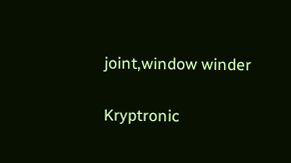joint,window winder

Kryptronic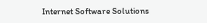Internet Software Solutions